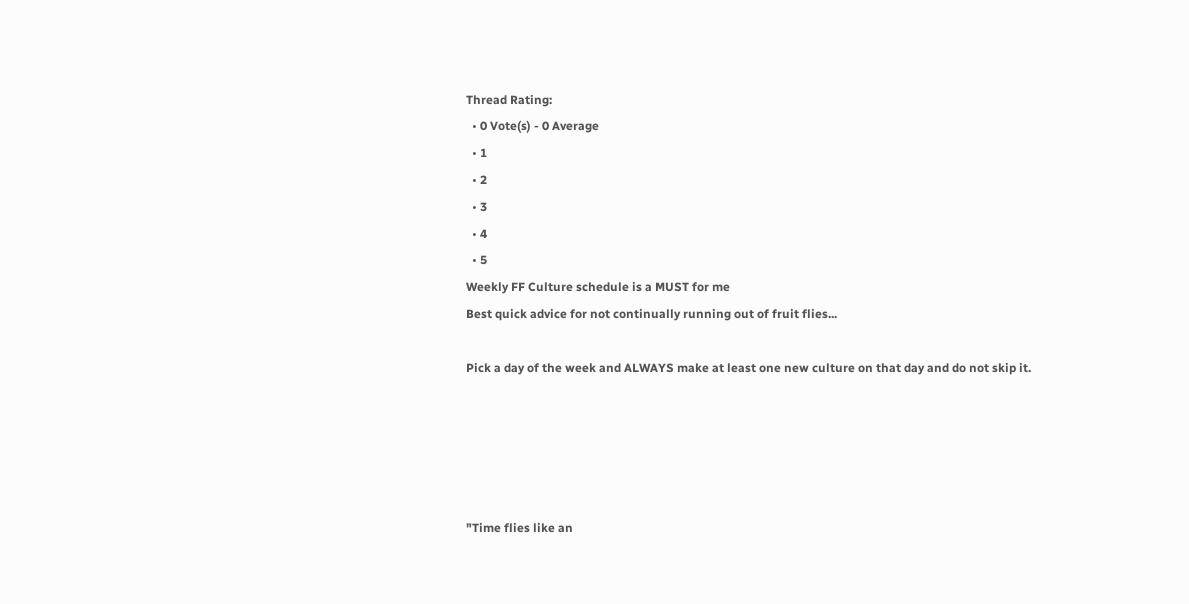Thread Rating:
  • 0 Vote(s) - 0 Average
  • 1
  • 2
  • 3
  • 4
  • 5
Weekly FF Culture schedule is a MUST for me
Best quick advice for not continually running out of fruit flies...

Pick a day of the week and ALWAYS make at least one new culture on that day and do not skip it.





"Time flies like an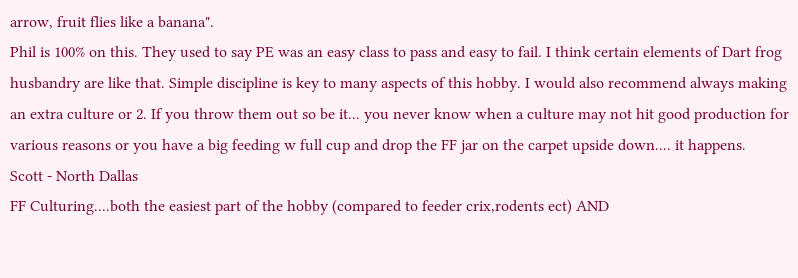arrow, fruit flies like a banana".
Phil is 100% on this. They used to say PE was an easy class to pass and easy to fail. I think certain elements of Dart frog husbandry are like that. Simple discipline is key to many aspects of this hobby. I would also recommend always making an extra culture or 2. If you throw them out so be it... you never know when a culture may not hit good production for various reasons or you have a big feeding w full cup and drop the FF jar on the carpet upside down.... it happens.
Scott - North Dallas
FF Culturing....both the easiest part of the hobby (compared to feeder crix,rodents ect) AND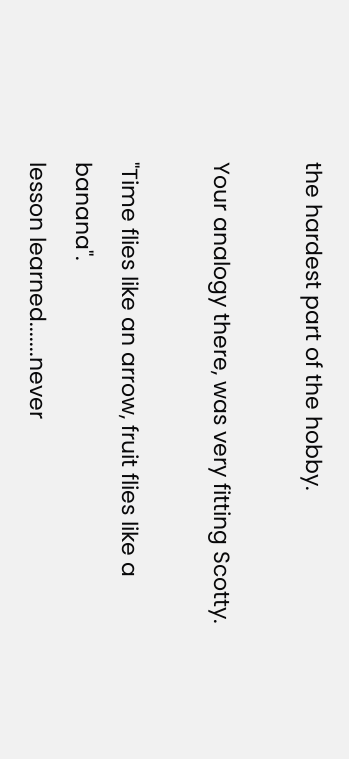the hardest part of the hobby.

Your analogy there, was very fitting Scotty.

"Time flies like an arrow, fruit flies like a banana".
lesson learned.......never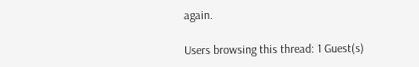again.

Users browsing this thread: 1 Guest(s)